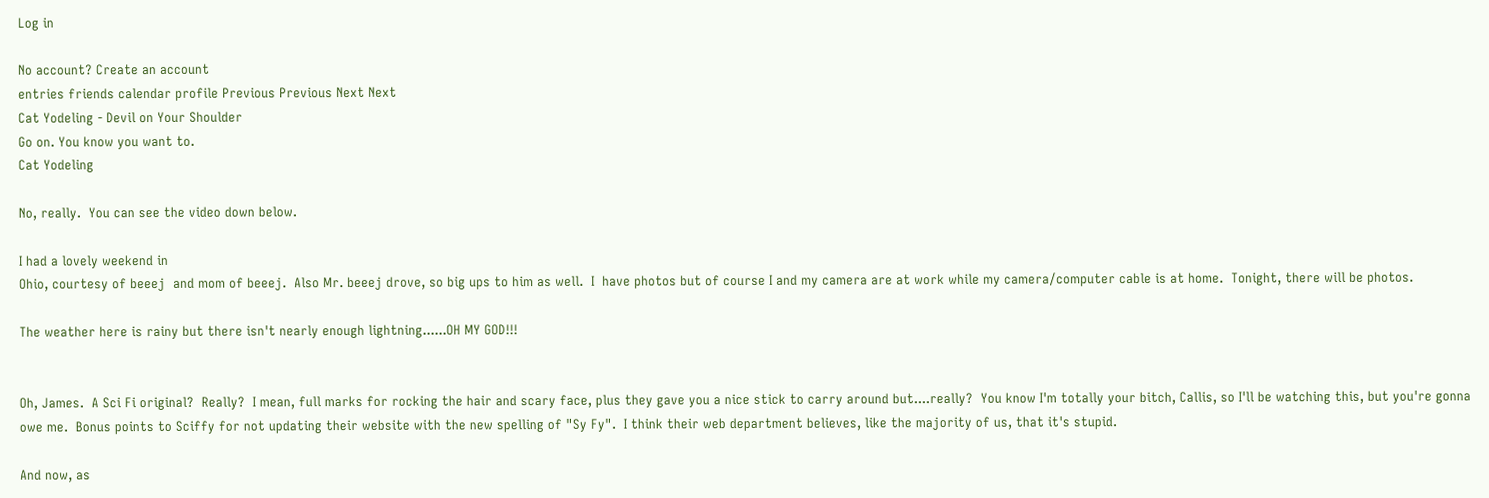Log in

No account? Create an account
entries friends calendar profile Previous Previous Next Next
Cat Yodeling - Devil on Your Shoulder
Go on. You know you want to.
Cat Yodeling

No, really.  You can see the video down below.

I had a lovely weekend in
Ohio, courtesy of beeej  and mom of beeej.  Also Mr. beeej drove, so big ups to him as well.  I  have photos but of course I and my camera are at work while my camera/computer cable is at home.  Tonight, there will be photos.

The weather here is rainy but there isn't nearly enough lightning......OH MY GOD!!!


Oh, James.  A Sci Fi original?  Really?  I mean, full marks for rocking the hair and scary face, plus they gave you a nice stick to carry around but....really?  You know I'm totally your bitch, Callis, so I'll be watching this, but you're gonna owe me.  Bonus points to Sciffy for not updating their website with the new spelling of "Sy Fy".  I think their web department believes, like the majority of us, that it's stupid.

And now, as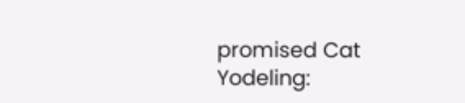promised Cat Yodeling: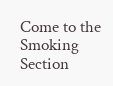Come to the Smoking Section